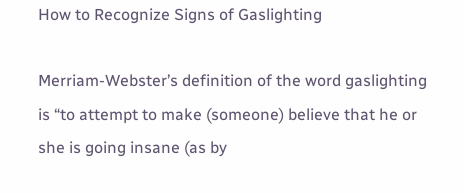How to Recognize Signs of Gaslighting

Merriam-Webster’s definition of the word gaslighting is “to attempt to make (someone) believe that he or she is going insane (as by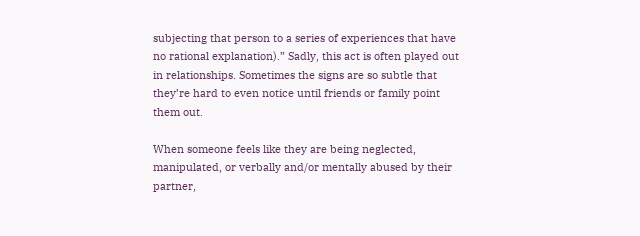subjecting that person to a series of experiences that have no rational explanation).” Sadly, this act is often played out in relationships. Sometimes the signs are so subtle that they’re hard to even notice until friends or family point them out.

When someone feels like they are being neglected, manipulated, or verbally and/or mentally abused by their partner,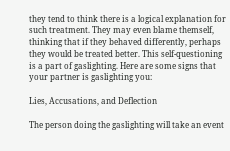they tend to think there is a logical explanation for such treatment. They may even blame themself, thinking that if they behaved differently, perhaps they would be treated better. This self-questioning is a part of gaslighting. Here are some signs that your partner is gaslighting you:

Lies, Accusations, and Deflection

The person doing the gaslighting will take an event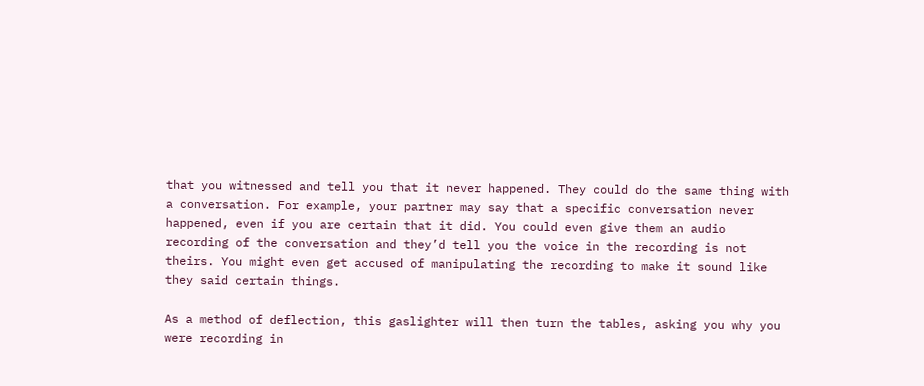that you witnessed and tell you that it never happened. They could do the same thing with a conversation. For example, your partner may say that a specific conversation never happened, even if you are certain that it did. You could even give them an audio recording of the conversation and they’d tell you the voice in the recording is not theirs. You might even get accused of manipulating the recording to make it sound like they said certain things.

As a method of deflection, this gaslighter will then turn the tables, asking you why you were recording in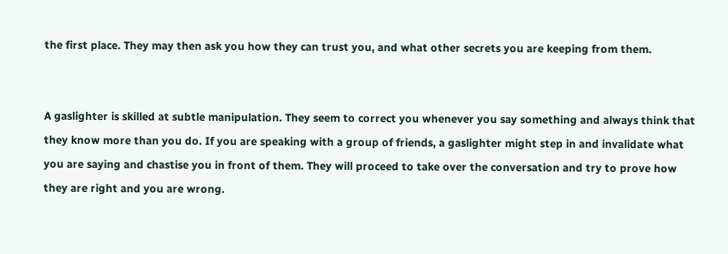the first place. They may then ask you how they can trust you, and what other secrets you are keeping from them.


A gaslighter is skilled at subtle manipulation. They seem to correct you whenever you say something and always think that they know more than you do. If you are speaking with a group of friends, a gaslighter might step in and invalidate what you are saying and chastise you in front of them. They will proceed to take over the conversation and try to prove how they are right and you are wrong.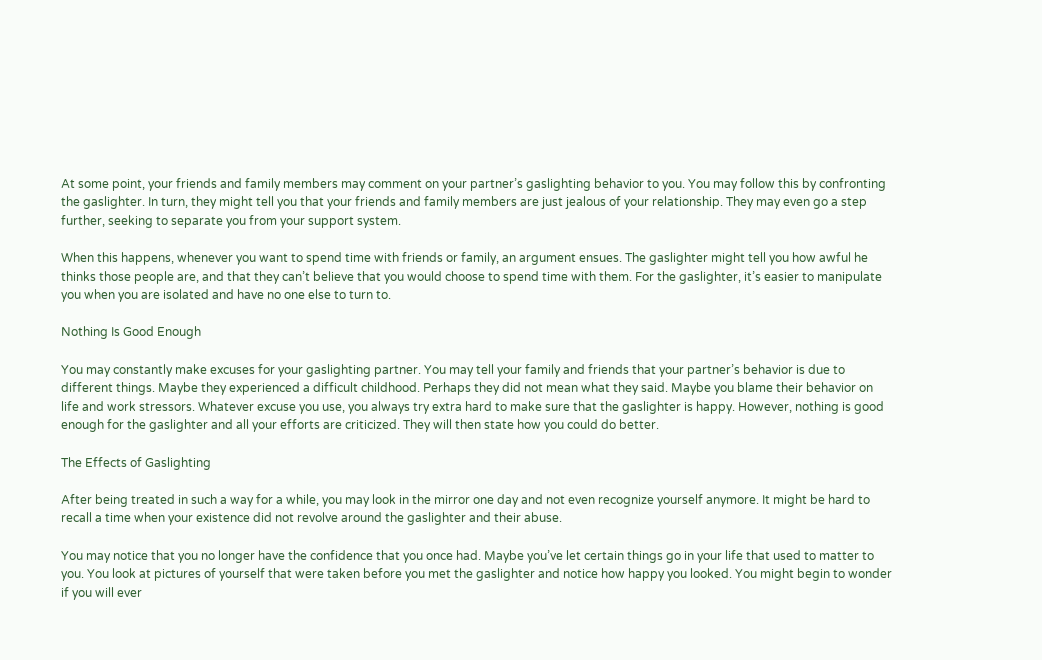At some point, your friends and family members may comment on your partner’s gaslighting behavior to you. You may follow this by confronting the gaslighter. In turn, they might tell you that your friends and family members are just jealous of your relationship. They may even go a step further, seeking to separate you from your support system.

When this happens, whenever you want to spend time with friends or family, an argument ensues. The gaslighter might tell you how awful he thinks those people are, and that they can’t believe that you would choose to spend time with them. For the gaslighter, it’s easier to manipulate you when you are isolated and have no one else to turn to.

Nothing Is Good Enough

You may constantly make excuses for your gaslighting partner. You may tell your family and friends that your partner’s behavior is due to different things. Maybe they experienced a difficult childhood. Perhaps they did not mean what they said. Maybe you blame their behavior on life and work stressors. Whatever excuse you use, you always try extra hard to make sure that the gaslighter is happy. However, nothing is good enough for the gaslighter and all your efforts are criticized. They will then state how you could do better.

The Effects of Gaslighting

After being treated in such a way for a while, you may look in the mirror one day and not even recognize yourself anymore. It might be hard to recall a time when your existence did not revolve around the gaslighter and their abuse.

You may notice that you no longer have the confidence that you once had. Maybe you’ve let certain things go in your life that used to matter to you. You look at pictures of yourself that were taken before you met the gaslighter and notice how happy you looked. You might begin to wonder if you will ever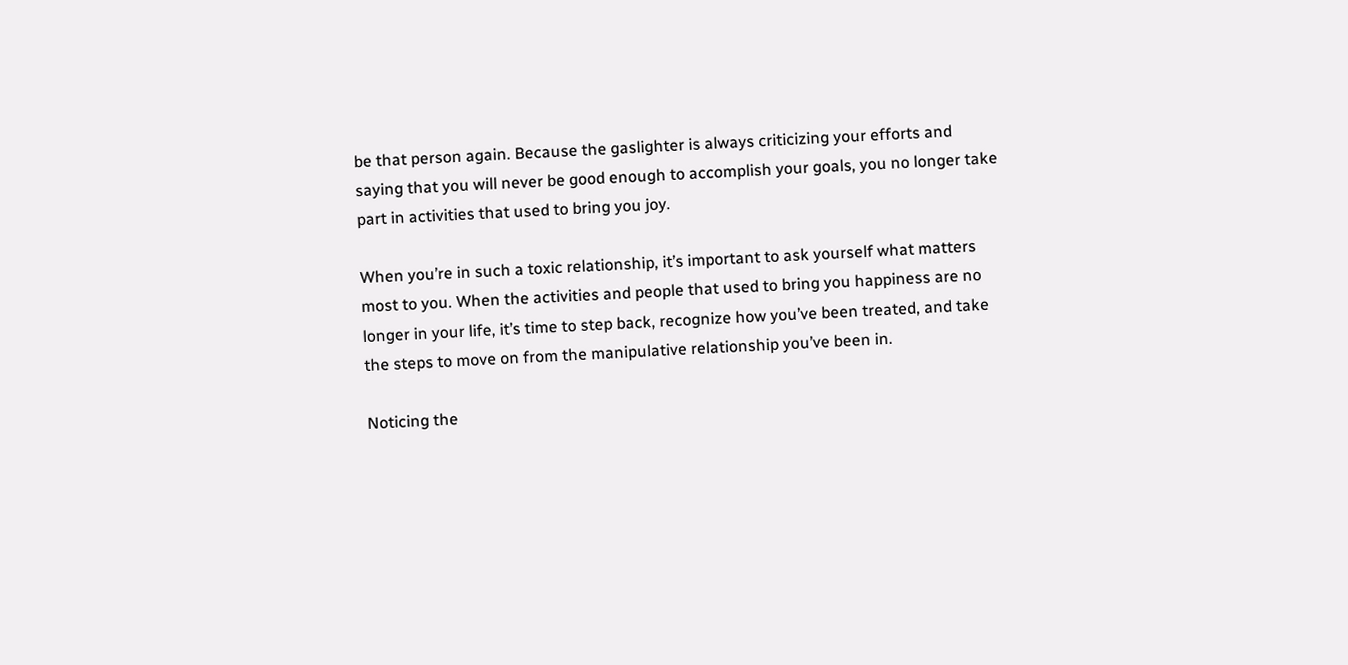be that person again. Because the gaslighter is always criticizing your efforts and saying that you will never be good enough to accomplish your goals, you no longer take part in activities that used to bring you joy.

When you’re in such a toxic relationship, it’s important to ask yourself what matters most to you. When the activities and people that used to bring you happiness are no longer in your life, it’s time to step back, recognize how you’ve been treated, and take the steps to move on from the manipulative relationship you’ve been in.

Noticing the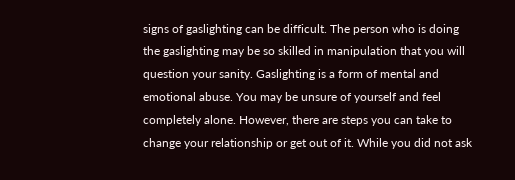signs of gaslighting can be difficult. The person who is doing the gaslighting may be so skilled in manipulation that you will question your sanity. Gaslighting is a form of mental and emotional abuse. You may be unsure of yourself and feel completely alone. However, there are steps you can take to change your relationship or get out of it. While you did not ask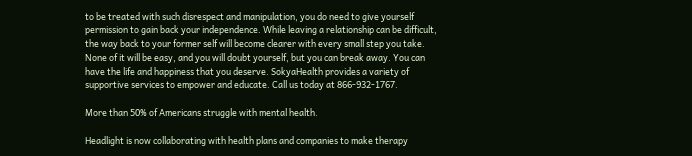to be treated with such disrespect and manipulation, you do need to give yourself permission to gain back your independence. While leaving a relationship can be difficult, the way back to your former self will become clearer with every small step you take. None of it will be easy, and you will doubt yourself, but you can break away. You can have the life and happiness that you deserve. SokyaHealth provides a variety of supportive services to empower and educate. Call us today at 866-932-1767.

More than 50% of Americans struggle with mental health.

Headlight is now collaborating with health plans and companies to make therapy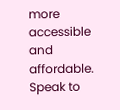more accessible and affordable. Speak to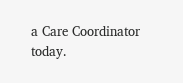a Care Coordinator today.